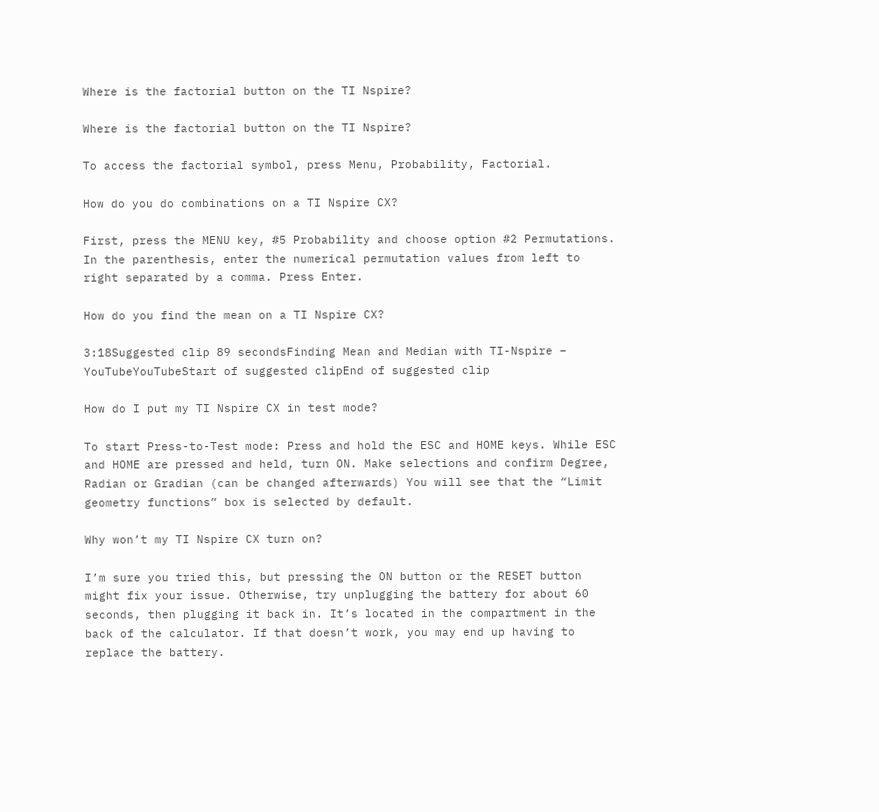Where is the factorial button on the TI Nspire?

Where is the factorial button on the TI Nspire?

To access the factorial symbol, press Menu, Probability, Factorial.

How do you do combinations on a TI Nspire CX?

First, press the MENU key, #5 Probability and choose option #2 Permutations. In the parenthesis, enter the numerical permutation values from left to right separated by a comma. Press Enter.

How do you find the mean on a TI Nspire CX?

3:18Suggested clip 89 secondsFinding Mean and Median with TI-Nspire – YouTubeYouTubeStart of suggested clipEnd of suggested clip

How do I put my TI Nspire CX in test mode?

To start Press-to-Test mode: Press and hold the ESC and HOME keys. While ESC and HOME are pressed and held, turn ON. Make selections and confirm Degree, Radian or Gradian (can be changed afterwards) You will see that the “Limit geometry functions” box is selected by default.

Why won’t my TI Nspire CX turn on?

I’m sure you tried this, but pressing the ON button or the RESET button might fix your issue. Otherwise, try unplugging the battery for about 60 seconds, then plugging it back in. It’s located in the compartment in the back of the calculator. If that doesn’t work, you may end up having to replace the battery.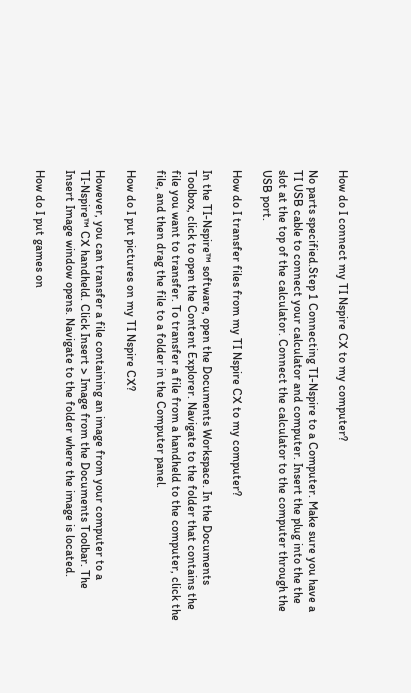How do I connect my TI Nspire CX to my computer?

No parts specified.Step 1 Connecting TI-Nspire to a Computer. Make sure you have a TI USB cable to connect your calculator and computer. Insert the plug into the the slot at the top of the calculator. Connect the calculator to the computer through the USB port.

How do I transfer files from my TI Nspire CX to my computer?

In the TI-Nspire™ software, open the Documents Workspace. In the Documents Toolbox, click to open the Content Explorer. Navigate to the folder that contains the file you want to transfer. To transfer a file from a handheld to the computer, click the file, and then drag the file to a folder in the Computer panel.

How do I put pictures on my TI Nspire CX?

However, you can transfer a file containing an image from your computer to a TI‑Nspire™ CX handheld. Click Insert > Image from the Documents Toolbar. The Insert Image window opens. Navigate to the folder where the image is located.

How do I put games on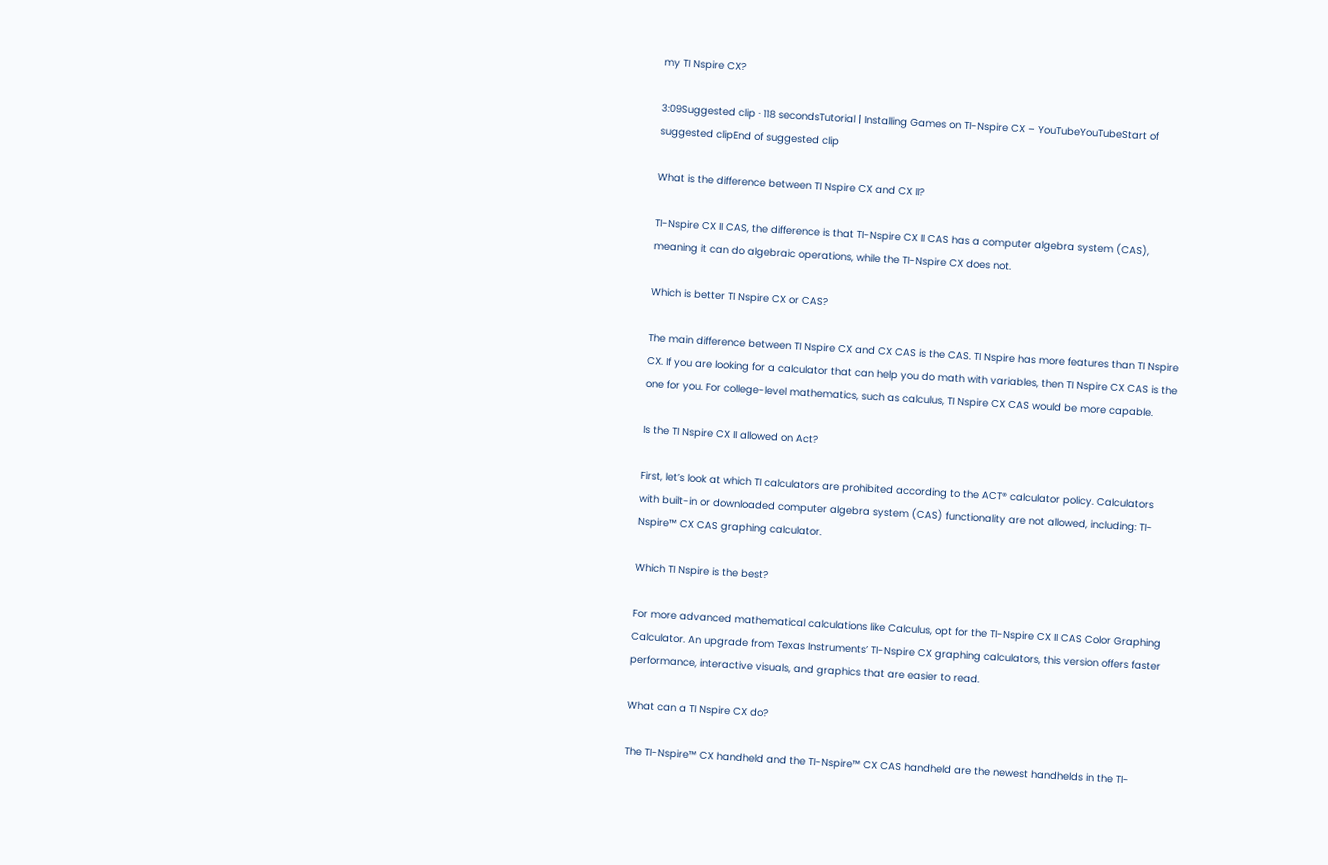my TI Nspire CX?

3:09Suggested clip · 118 secondsTutorial | Installing Games on TI-Nspire CX – YouTubeYouTubeStart of suggested clipEnd of suggested clip

What is the difference between TI Nspire CX and CX II?

TI-Nspire CX II CAS, the difference is that TI-Nspire CX II CAS has a computer algebra system (CAS), meaning it can do algebraic operations, while the TI-Nspire CX does not.

Which is better TI Nspire CX or CAS?

The main difference between TI Nspire CX and CX CAS is the CAS. TI Nspire has more features than TI Nspire CX. If you are looking for a calculator that can help you do math with variables, then TI Nspire CX CAS is the one for you. For college-level mathematics, such as calculus, TI Nspire CX CAS would be more capable.

Is the TI Nspire CX II allowed on Act?

First, let’s look at which TI calculators are prohibited according to the ACT® calculator policy. Calculators with built-in or downloaded computer algebra system (CAS) functionality are not allowed, including: TI-Nspire™ CX CAS graphing calculator.

Which TI Nspire is the best?

For more advanced mathematical calculations like Calculus, opt for the TI-Nspire CX II CAS Color Graphing Calculator. An upgrade from Texas Instruments’ TI-Nspire CX graphing calculators, this version offers faster performance, interactive visuals, and graphics that are easier to read.

What can a TI Nspire CX do?

The TI-Nspire™ CX handheld and the TI-Nspire™ CX CAS handheld are the newest handhelds in the TI-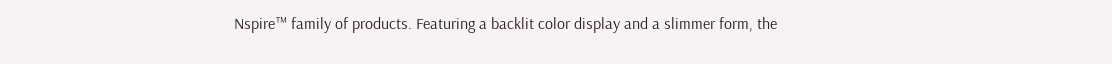Nspire™ family of products. Featuring a backlit color display and a slimmer form, the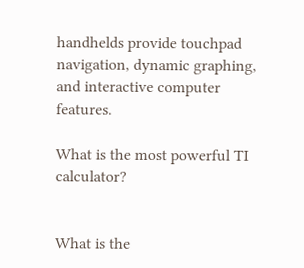handhelds provide touchpad navigation, dynamic graphing, and interactive computer features.

What is the most powerful TI calculator?


What is the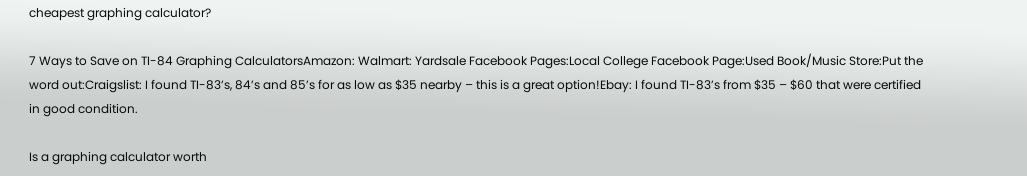cheapest graphing calculator?

7 Ways to Save on TI-84 Graphing CalculatorsAmazon: Walmart: Yardsale Facebook Pages:Local College Facebook Page:Used Book/Music Store:Put the word out:Craigslist: I found TI-83’s, 84’s and 85’s for as low as $35 nearby – this is a great option!Ebay: I found TI-83’s from $35 – $60 that were certified in good condition.

Is a graphing calculator worth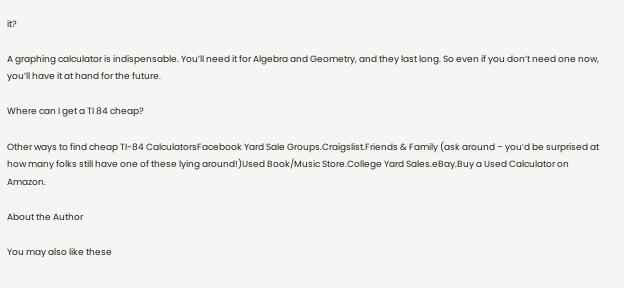it?

A graphing calculator is indispensable. You’ll need it for Algebra and Geometry, and they last long. So even if you don’t need one now, you’ll have it at hand for the future.

Where can I get a TI 84 cheap?

Other ways to find cheap TI-84 CalculatorsFacebook Yard Sale Groups.Craigslist.Friends & Family (ask around – you’d be surprised at how many folks still have one of these lying around!)Used Book/Music Store.College Yard Sales.eBay.Buy a Used Calculator on Amazon.

About the Author

You may also like these